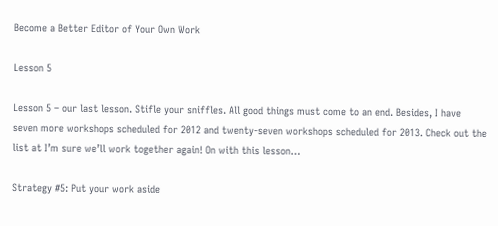Become a Better Editor of Your Own Work

Lesson 5

Lesson 5 – our last lesson. Stifle your sniffles. All good things must come to an end. Besides, I have seven more workshops scheduled for 2012 and twenty-seven workshops scheduled for 2013. Check out the list at I’m sure we’ll work together again! On with this lesson…

Strategy #5: Put your work aside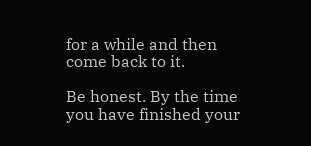for a while and then come back to it.

Be honest. By the time you have finished your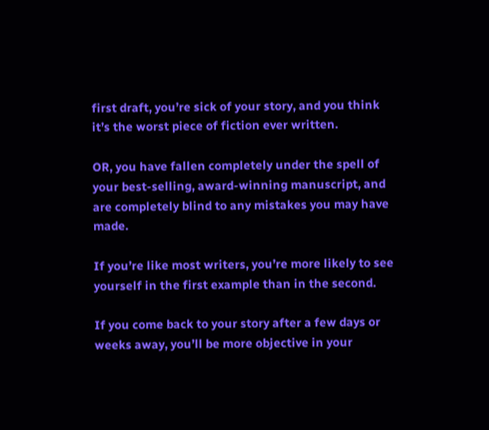first draft, you’re sick of your story, and you think it’s the worst piece of fiction ever written.

OR, you have fallen completely under the spell of your best-selling, award-winning manuscript, and are completely blind to any mistakes you may have made.

If you’re like most writers, you’re more likely to see yourself in the first example than in the second.

If you come back to your story after a few days or weeks away, you’ll be more objective in your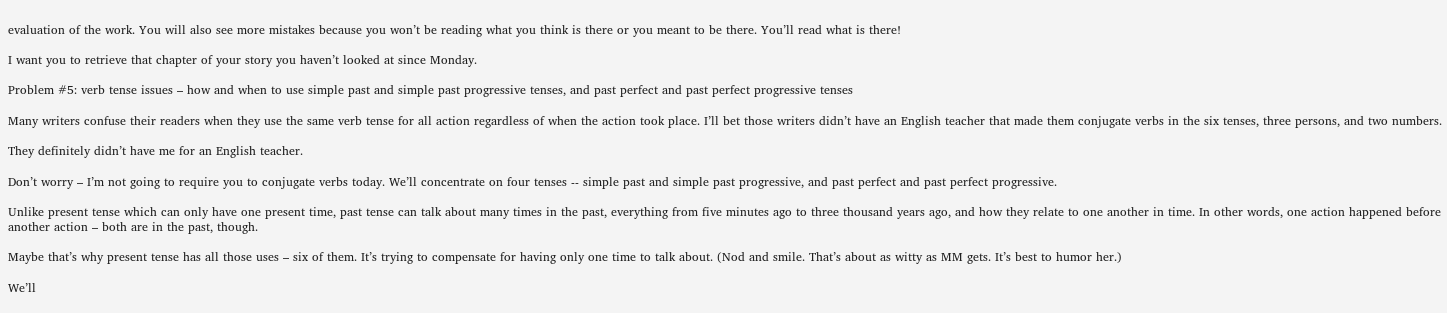evaluation of the work. You will also see more mistakes because you won’t be reading what you think is there or you meant to be there. You’ll read what is there!

I want you to retrieve that chapter of your story you haven’t looked at since Monday.

Problem #5: verb tense issues – how and when to use simple past and simple past progressive tenses, and past perfect and past perfect progressive tenses

Many writers confuse their readers when they use the same verb tense for all action regardless of when the action took place. I’ll bet those writers didn’t have an English teacher that made them conjugate verbs in the six tenses, three persons, and two numbers.

They definitely didn’t have me for an English teacher.

Don’t worry – I’m not going to require you to conjugate verbs today. We’ll concentrate on four tenses -- simple past and simple past progressive, and past perfect and past perfect progressive.

Unlike present tense which can only have one present time, past tense can talk about many times in the past, everything from five minutes ago to three thousand years ago, and how they relate to one another in time. In other words, one action happened before another action – both are in the past, though.

Maybe that’s why present tense has all those uses – six of them. It’s trying to compensate for having only one time to talk about. (Nod and smile. That’s about as witty as MM gets. It’s best to humor her.)

We’ll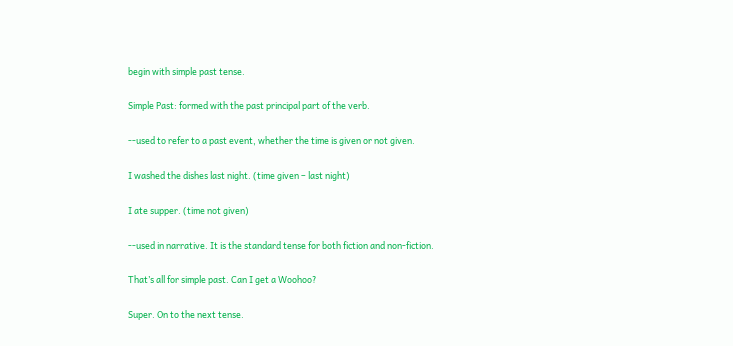begin with simple past tense.

Simple Past: formed with the past principal part of the verb.

--used to refer to a past event, whether the time is given or not given.

I washed the dishes last night. (time given – last night)

I ate supper. (time not given)

--used in narrative. It is the standard tense for both fiction and non-fiction.

That’s all for simple past. Can I get a Woohoo?

Super. On to the next tense.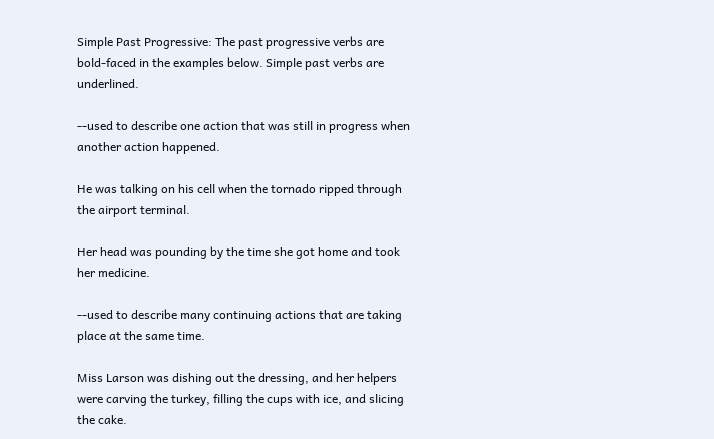Simple Past Progressive: The past progressive verbs are bold-faced in the examples below. Simple past verbs are underlined.

--used to describe one action that was still in progress when another action happened.

He was talking on his cell when the tornado ripped through the airport terminal.

Her head was pounding by the time she got home and took her medicine.

--used to describe many continuing actions that are taking place at the same time.

Miss Larson was dishing out the dressing, and her helpers were carving the turkey, filling the cups with ice, and slicing the cake.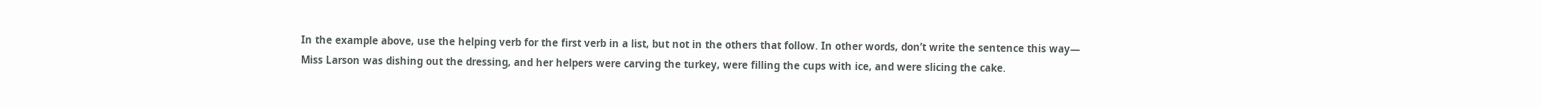In the example above, use the helping verb for the first verb in a list, but not in the others that follow. In other words, don’t write the sentence this way—
Miss Larson was dishing out the dressing, and her helpers were carving the turkey, were filling the cups with ice, and were slicing the cake.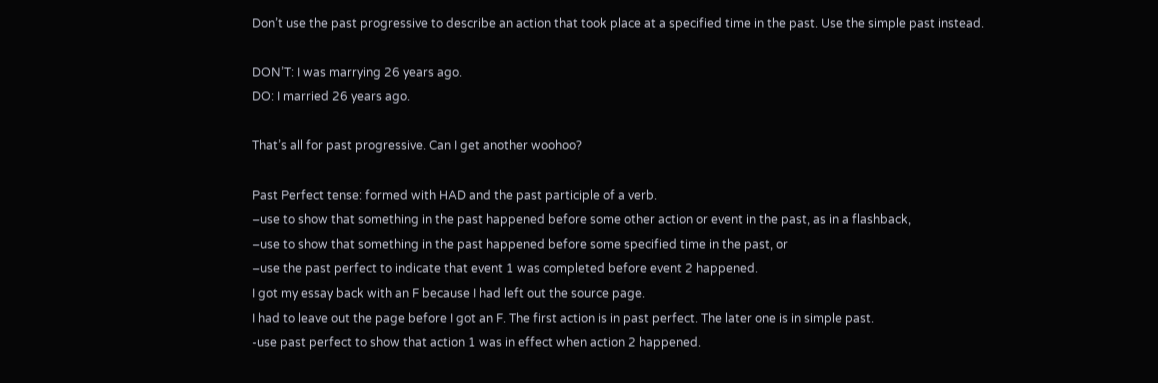Don’t use the past progressive to describe an action that took place at a specified time in the past. Use the simple past instead.

DON’T: I was marrying 26 years ago.
DO: I married 26 years ago.

That’s all for past progressive. Can I get another woohoo?

Past Perfect tense: formed with HAD and the past participle of a verb.
–use to show that something in the past happened before some other action or event in the past, as in a flashback,
–use to show that something in the past happened before some specified time in the past, or
–use the past perfect to indicate that event 1 was completed before event 2 happened.
I got my essay back with an F because I had left out the source page.
I had to leave out the page before I got an F. The first action is in past perfect. The later one is in simple past.
-use past perfect to show that action 1 was in effect when action 2 happened.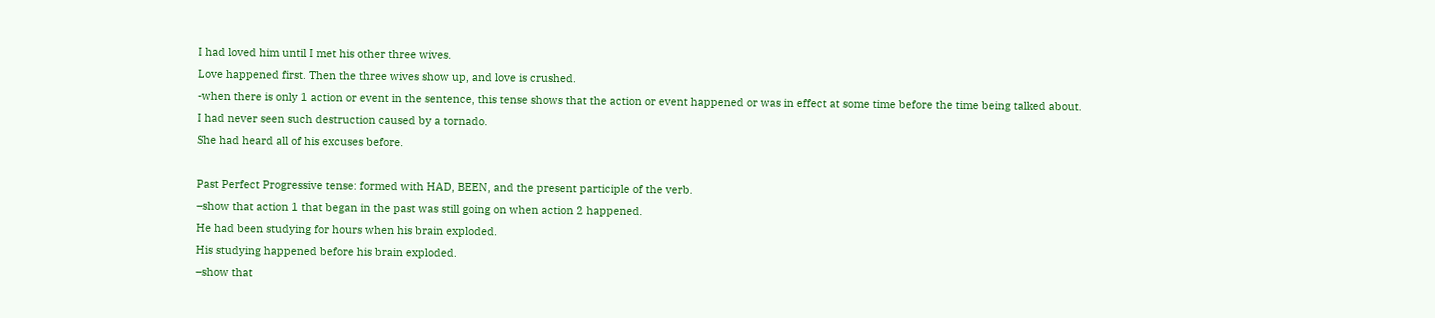I had loved him until I met his other three wives.
Love happened first. Then the three wives show up, and love is crushed.
-when there is only 1 action or event in the sentence, this tense shows that the action or event happened or was in effect at some time before the time being talked about.
I had never seen such destruction caused by a tornado.
She had heard all of his excuses before.

Past Perfect Progressive tense: formed with HAD, BEEN, and the present participle of the verb.
–show that action 1 that began in the past was still going on when action 2 happened.
He had been studying for hours when his brain exploded.
His studying happened before his brain exploded.
–show that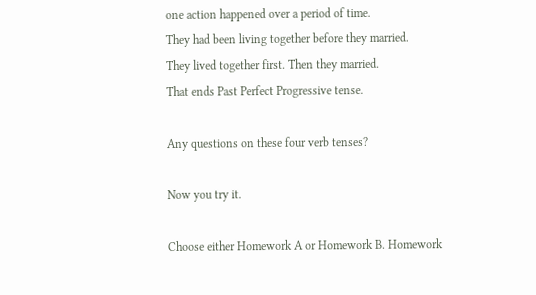one action happened over a period of time.
They had been living together before they married.
They lived together first. Then they married.
That ends Past Perfect Progressive tense.

Any questions on these four verb tenses?

Now you try it.

Choose either Homework A or Homework B. Homework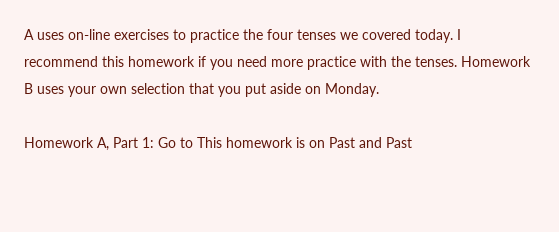A uses on-line exercises to practice the four tenses we covered today. I recommend this homework if you need more practice with the tenses. Homework B uses your own selection that you put aside on Monday.

Homework A, Part 1: Go to This homework is on Past and Past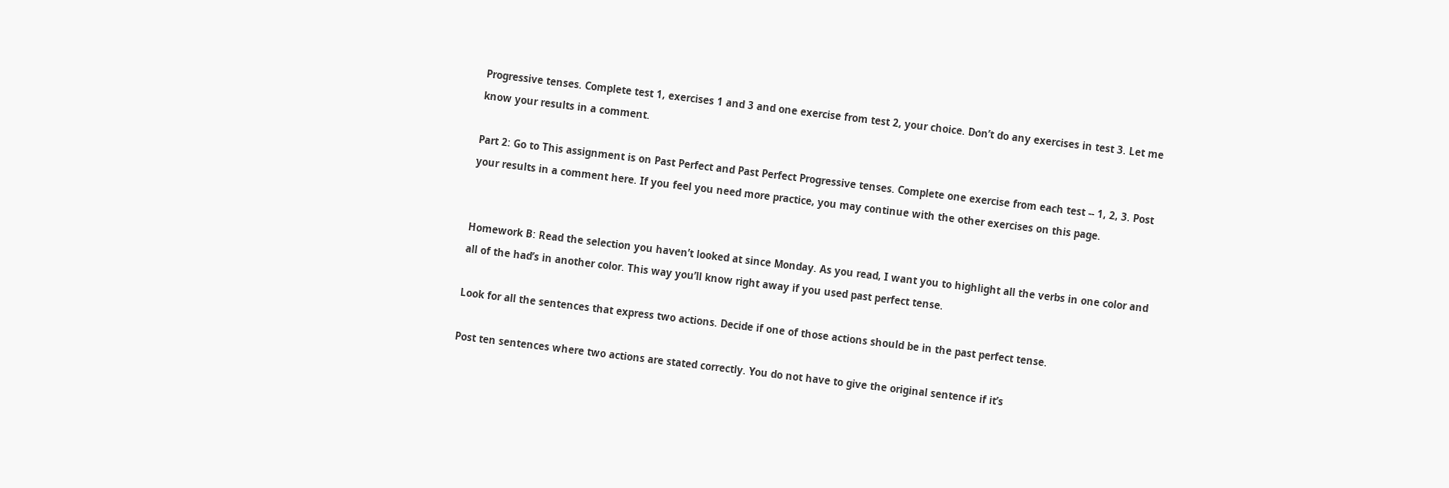Progressive tenses. Complete test 1, exercises 1 and 3 and one exercise from test 2, your choice. Don’t do any exercises in test 3. Let me know your results in a comment.

Part 2: Go to This assignment is on Past Perfect and Past Perfect Progressive tenses. Complete one exercise from each test -- 1, 2, 3. Post your results in a comment here. If you feel you need more practice, you may continue with the other exercises on this page.


Homework B: Read the selection you haven’t looked at since Monday. As you read, I want you to highlight all the verbs in one color and all of the had’s in another color. This way you’ll know right away if you used past perfect tense.

Look for all the sentences that express two actions. Decide if one of those actions should be in the past perfect tense.

Post ten sentences where two actions are stated correctly. You do not have to give the original sentence if it’s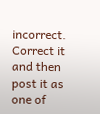incorrect. Correct it and then post it as one of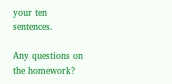your ten sentences.

Any questions on the homework?